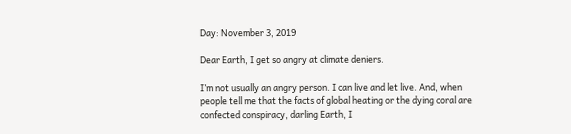Day: November 3, 2019

Dear Earth, I get so angry at climate deniers.

I’m not usually an angry person. I can live and let live. And, when people tell me that the facts of global heating or the dying coral are confected conspiracy, darling Earth, I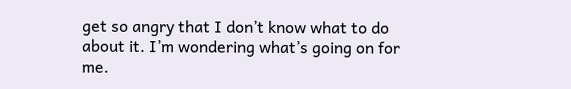get so angry that I don’t know what to do about it. I’m wondering what’s going on for me.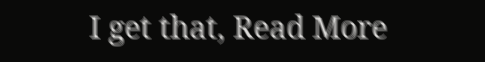I get that, Read More